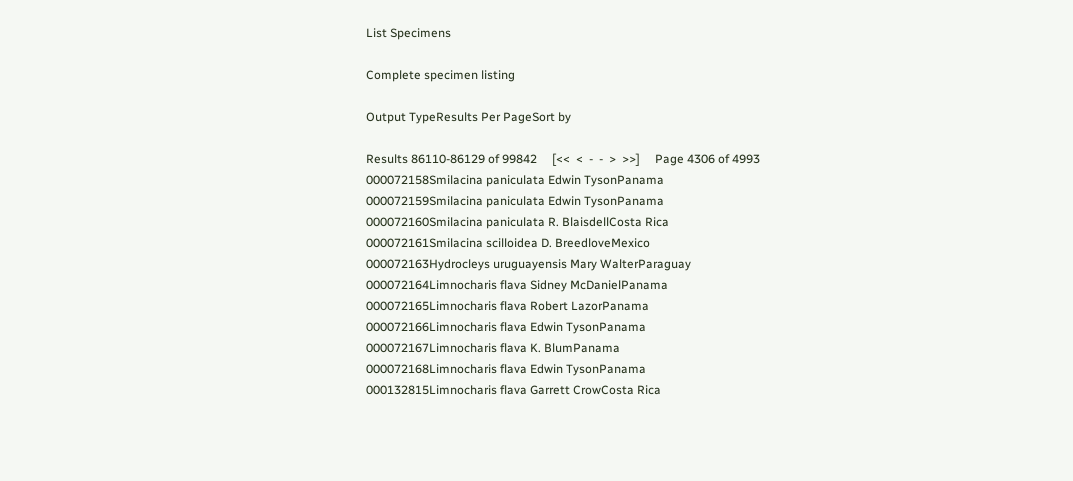List Specimens

Complete specimen listing

Output TypeResults Per PageSort by

Results 86110-86129 of 99842     [<<  <  -  -  >  >>]     Page 4306 of 4993
000072158Smilacina paniculata Edwin TysonPanama
000072159Smilacina paniculata Edwin TysonPanama
000072160Smilacina paniculata R. BlaisdellCosta Rica
000072161Smilacina scilloidea D. BreedloveMexico
000072163Hydrocleys uruguayensis Mary WalterParaguay
000072164Limnocharis flava Sidney McDanielPanama
000072165Limnocharis flava Robert LazorPanama
000072166Limnocharis flava Edwin TysonPanama
000072167Limnocharis flava K. BlumPanama
000072168Limnocharis flava Edwin TysonPanama
000132815Limnocharis flava Garrett CrowCosta Rica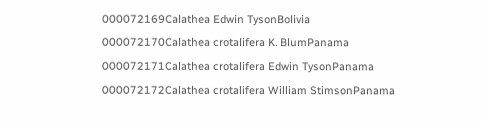000072169Calathea Edwin TysonBolivia
000072170Calathea crotalifera K. BlumPanama
000072171Calathea crotalifera Edwin TysonPanama
000072172Calathea crotalifera William StimsonPanama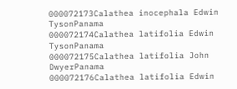000072173Calathea inocephala Edwin TysonPanama
000072174Calathea latifolia Edwin TysonPanama
000072175Calathea latifolia John DwyerPanama
000072176Calathea latifolia Edwin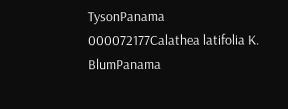TysonPanama
000072177Calathea latifolia K. BlumPanama